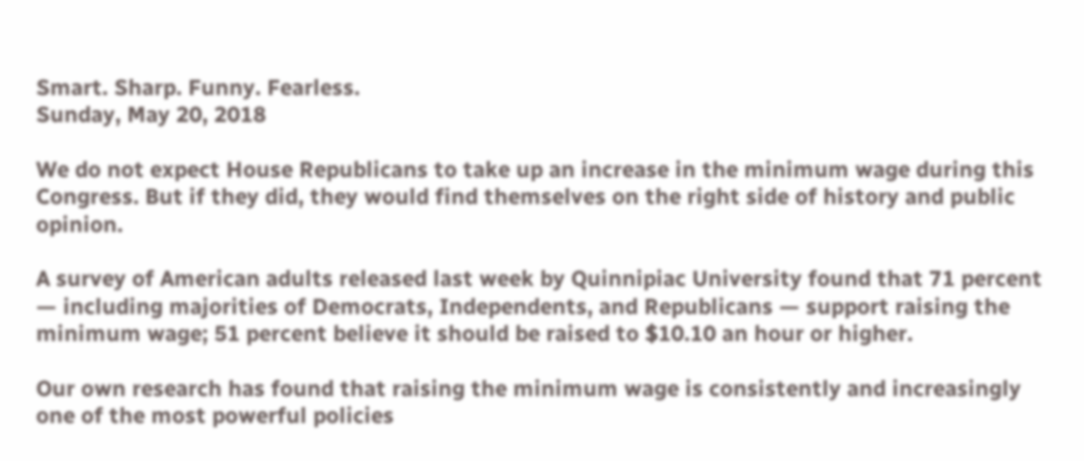Smart. Sharp. Funny. Fearless.
Sunday, May 20, 2018

We do not expect House Republicans to take up an increase in the minimum wage during this Congress. But if they did, they would find themselves on the right side of history and public opinion.

A survey of American adults released last week by Quinnipiac University found that 71 percent — including majorities of Democrats, Independents, and Republicans — support raising the minimum wage; 51 percent believe it should be raised to $10.10 an hour or higher.

Our own research has found that raising the minimum wage is consistently and increasingly one of the most powerful policies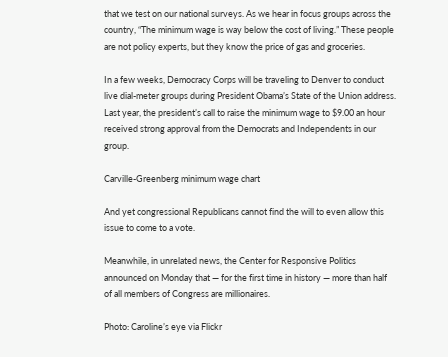that we test on our national surveys. As we hear in focus groups across the country, “The minimum wage is way below the cost of living.” These people are not policy experts, but they know the price of gas and groceries.

In a few weeks, Democracy Corps will be traveling to Denver to conduct live dial-meter groups during President Obama’s State of the Union address. Last year, the president’s call to raise the minimum wage to $9.00 an hour received strong approval from the Democrats and Independents in our group.

Carville-Greenberg minimum wage chart

And yet congressional Republicans cannot find the will to even allow this issue to come to a vote.

Meanwhile, in unrelated news, the Center for Responsive Politics announced on Monday that — for the first time in history — more than half of all members of Congress are millionaires.

Photo: Caroline’s eye via Flickr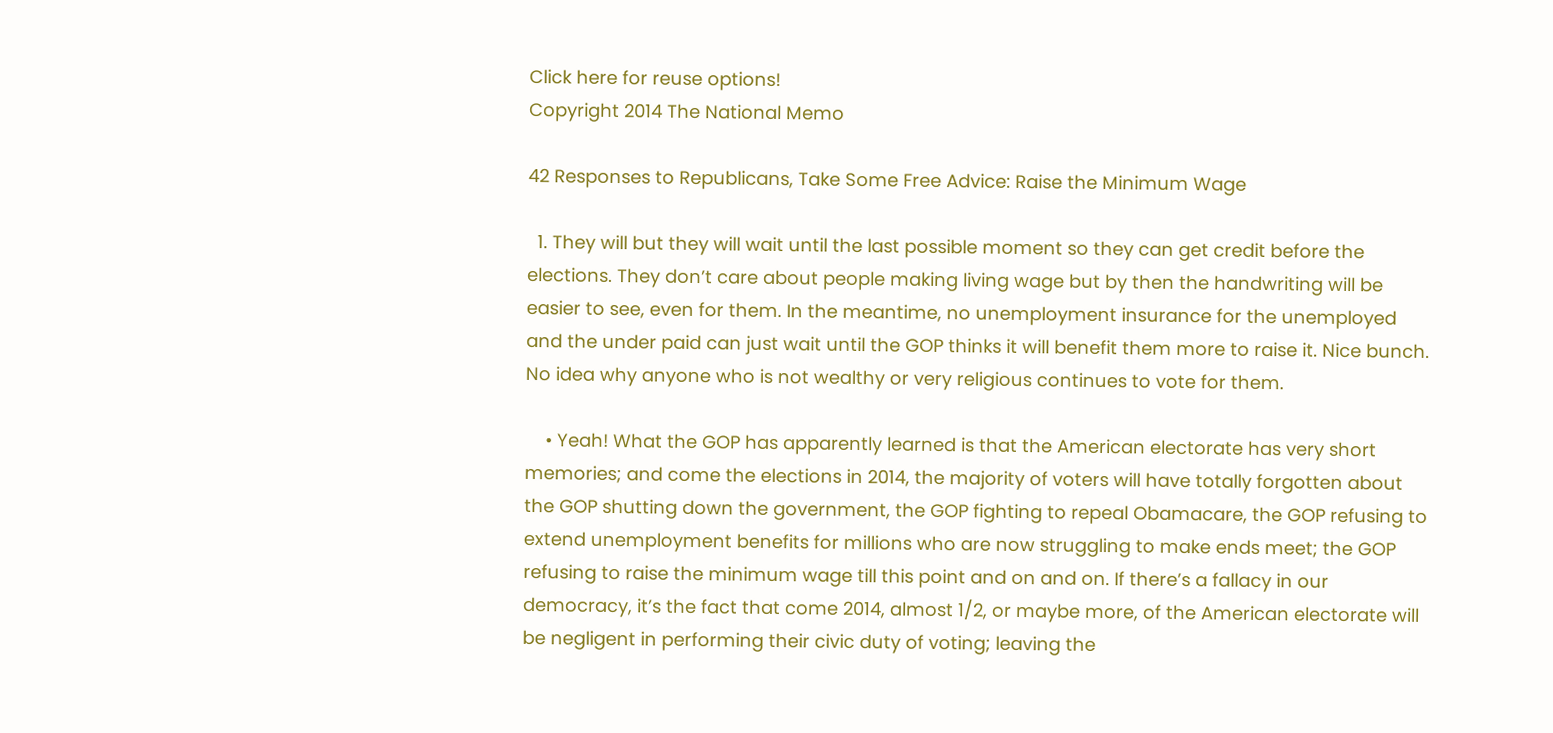Click here for reuse options!
Copyright 2014 The National Memo

42 Responses to Republicans, Take Some Free Advice: Raise the Minimum Wage

  1. They will but they will wait until the last possible moment so they can get credit before the elections. They don’t care about people making living wage but by then the handwriting will be easier to see, even for them. In the meantime, no unemployment insurance for the unemployed and the under paid can just wait until the GOP thinks it will benefit them more to raise it. Nice bunch. No idea why anyone who is not wealthy or very religious continues to vote for them.

    • Yeah! What the GOP has apparently learned is that the American electorate has very short memories; and come the elections in 2014, the majority of voters will have totally forgotten about the GOP shutting down the government, the GOP fighting to repeal Obamacare, the GOP refusing to extend unemployment benefits for millions who are now struggling to make ends meet; the GOP refusing to raise the minimum wage till this point and on and on. If there’s a fallacy in our democracy, it’s the fact that come 2014, almost 1/2, or maybe more, of the American electorate will be negligent in performing their civic duty of voting; leaving the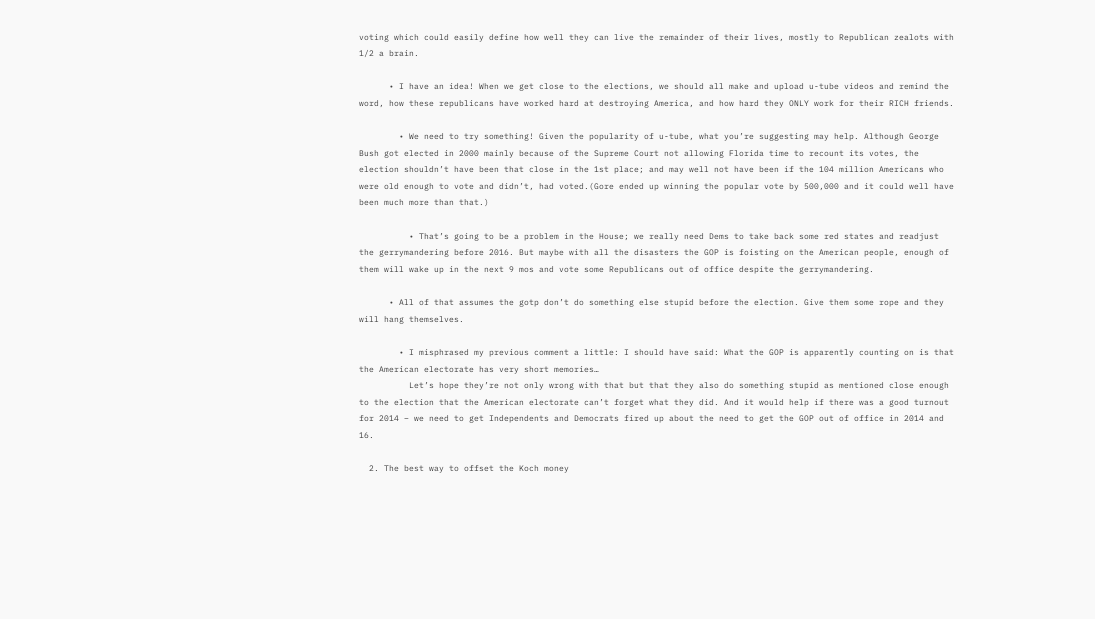voting which could easily define how well they can live the remainder of their lives, mostly to Republican zealots with 1/2 a brain.

      • I have an idea! When we get close to the elections, we should all make and upload u-tube videos and remind the word, how these republicans have worked hard at destroying America, and how hard they ONLY work for their RICH friends.

        • We need to try something! Given the popularity of u-tube, what you’re suggesting may help. Although George Bush got elected in 2000 mainly because of the Supreme Court not allowing Florida time to recount its votes, the election shouldn’t have been that close in the 1st place; and may well not have been if the 104 million Americans who were old enough to vote and didn’t, had voted.(Gore ended up winning the popular vote by 500,000 and it could well have been much more than that.)

          • That’s going to be a problem in the House; we really need Dems to take back some red states and readjust the gerrymandering before 2016. But maybe with all the disasters the GOP is foisting on the American people, enough of them will wake up in the next 9 mos and vote some Republicans out of office despite the gerrymandering.

      • All of that assumes the gotp don’t do something else stupid before the election. Give them some rope and they will hang themselves.

        • I misphrased my previous comment a little: I should have said: What the GOP is apparently counting on is that the American electorate has very short memories…
          Let’s hope they’re not only wrong with that but that they also do something stupid as mentioned close enough to the election that the American electorate can’t forget what they did. And it would help if there was a good turnout for 2014 – we need to get Independents and Democrats fired up about the need to get the GOP out of office in 2014 and 16.

  2. The best way to offset the Koch money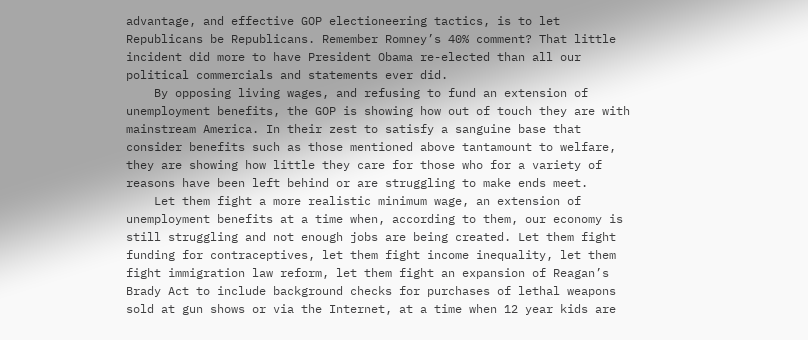advantage, and effective GOP electioneering tactics, is to let Republicans be Republicans. Remember Romney’s 40% comment? That little incident did more to have President Obama re-elected than all our political commercials and statements ever did.
    By opposing living wages, and refusing to fund an extension of unemployment benefits, the GOP is showing how out of touch they are with mainstream America. In their zest to satisfy a sanguine base that consider benefits such as those mentioned above tantamount to welfare, they are showing how little they care for those who for a variety of reasons have been left behind or are struggling to make ends meet.
    Let them fight a more realistic minimum wage, an extension of unemployment benefits at a time when, according to them, our economy is still struggling and not enough jobs are being created. Let them fight funding for contraceptives, let them fight income inequality, let them fight immigration law reform, let them fight an expansion of Reagan’s Brady Act to include background checks for purchases of lethal weapons sold at gun shows or via the Internet, at a time when 12 year kids are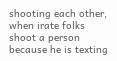shooting each other, when irate folks shoot a person because he is texting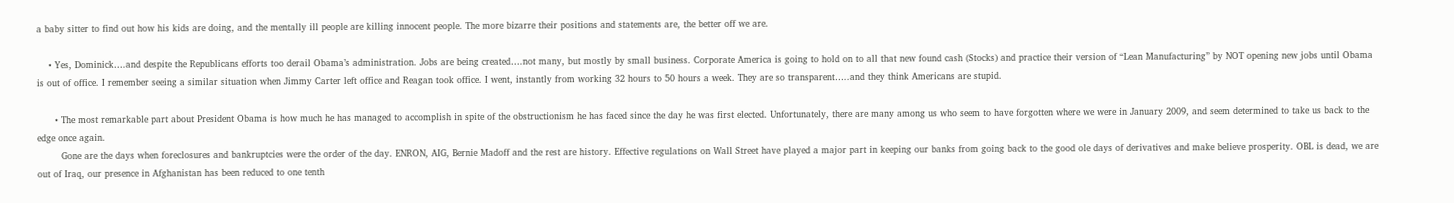a baby sitter to find out how his kids are doing, and the mentally ill people are killing innocent people. The more bizarre their positions and statements are, the better off we are.

    • Yes, Dominick….and despite the Republicans efforts too derail Obama’s administration. Jobs are being created….not many, but mostly by small business. Corporate America is going to hold on to all that new found cash (Stocks) and practice their version of “Lean Manufacturing” by NOT opening new jobs until Obama is out of office. I remember seeing a similar situation when Jimmy Carter left office and Reagan took office. I went, instantly from working 32 hours to 50 hours a week. They are so transparent…..and they think Americans are stupid.

      • The most remarkable part about President Obama is how much he has managed to accomplish in spite of the obstructionism he has faced since the day he was first elected. Unfortunately, there are many among us who seem to have forgotten where we were in January 2009, and seem determined to take us back to the edge once again.
        Gone are the days when foreclosures and bankruptcies were the order of the day. ENRON, AIG, Bernie Madoff and the rest are history. Effective regulations on Wall Street have played a major part in keeping our banks from going back to the good ole days of derivatives and make believe prosperity. OBL is dead, we are out of Iraq, our presence in Afghanistan has been reduced to one tenth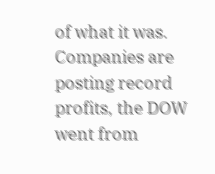of what it was. Companies are posting record profits, the DOW went from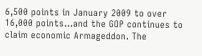6,500 points in January 2009 to over 16,000 points…and the GOP continues to claim economic Armageddon. The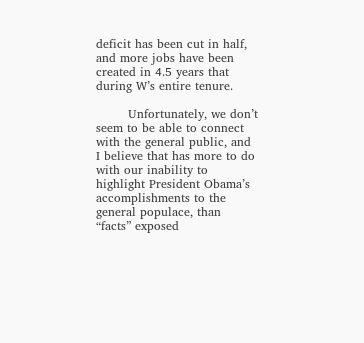deficit has been cut in half, and more jobs have been created in 4.5 years that during W’s entire tenure.

        Unfortunately, we don’t seem to be able to connect with the general public, and I believe that has more to do with our inability to highlight President Obama’s accomplishments to the general populace, than “facts” exposed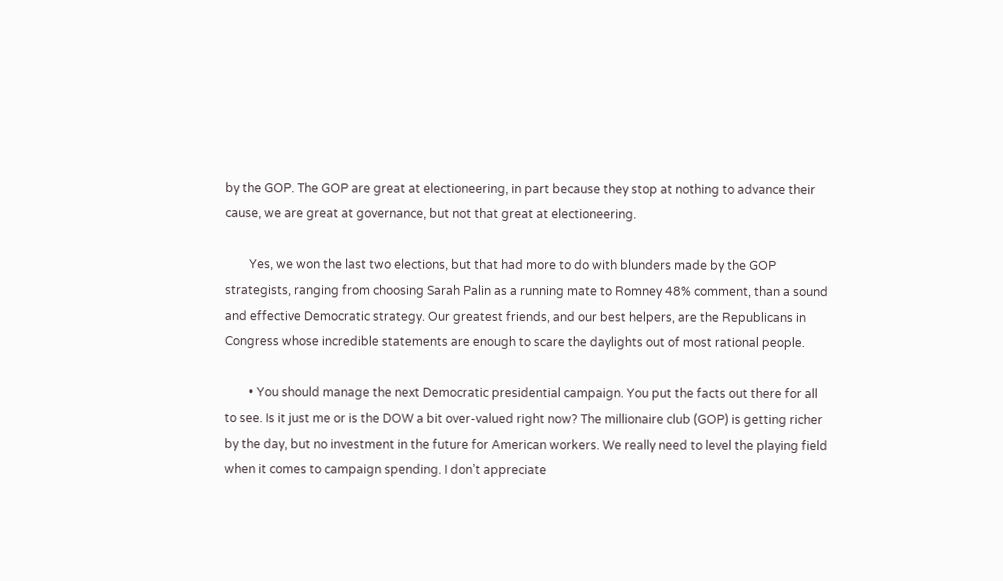by the GOP. The GOP are great at electioneering, in part because they stop at nothing to advance their cause, we are great at governance, but not that great at electioneering.

        Yes, we won the last two elections, but that had more to do with blunders made by the GOP strategists, ranging from choosing Sarah Palin as a running mate to Romney 48% comment, than a sound and effective Democratic strategy. Our greatest friends, and our best helpers, are the Republicans in Congress whose incredible statements are enough to scare the daylights out of most rational people.

        • You should manage the next Democratic presidential campaign. You put the facts out there for all to see. Is it just me or is the DOW a bit over-valued right now? The millionaire club (GOP) is getting richer by the day, but no investment in the future for American workers. We really need to level the playing field when it comes to campaign spending. I don’t appreciate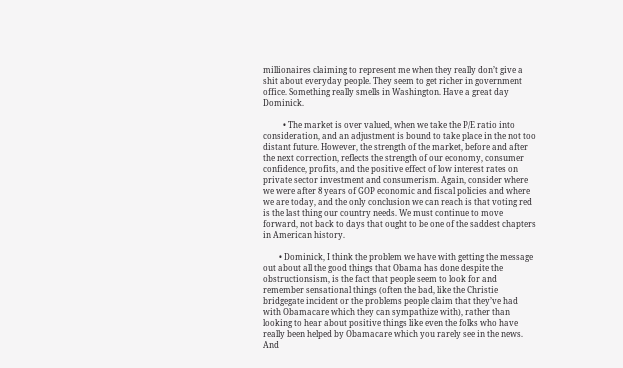millionaires claiming to represent me when they really don’t give a shit about everyday people. They seem to get richer in government office. Something really smells in Washington. Have a great day Dominick.

          • The market is over valued, when we take the P/E ratio into consideration, and an adjustment is bound to take place in the not too distant future. However, the strength of the market, before and after the next correction, reflects the strength of our economy, consumer confidence, profits, and the positive effect of low interest rates on private sector investment and consumerism. Again, consider where we were after 8 years of GOP economic and fiscal policies and where we are today, and the only conclusion we can reach is that voting red is the last thing our country needs. We must continue to move forward, not back to days that ought to be one of the saddest chapters in American history.

        • Dominick, I think the problem we have with getting the message out about all the good things that Obama has done despite the obstructionsism, is the fact that people seem to look for and remember sensational things (often the bad, like the Christie bridgegate incident or the problems people claim that they’ve had with Obamacare which they can sympathize with), rather than looking to hear about positive things like even the folks who have really been helped by Obamacare which you rarely see in the news. And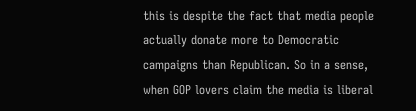this is despite the fact that media people actually donate more to Democratic campaigns than Republican. So in a sense, when GOP lovers claim the media is liberal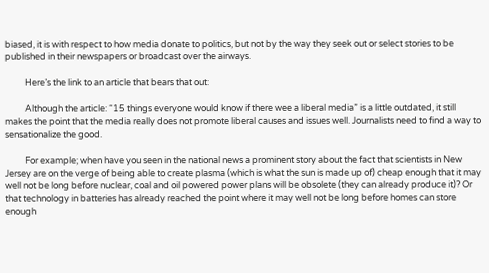biased, it is with respect to how media donate to politics, but not by the way they seek out or select stories to be published in their newspapers or broadcast over the airways.

          Here’s the link to an article that bears that out:

          Although the article: “15 things everyone would know if there wee a liberal media” is a little outdated, it still makes the point that the media really does not promote liberal causes and issues well. Journalists need to find a way to sensationalize the good.

          For example; when have you seen in the national news a prominent story about the fact that scientists in New Jersey are on the verge of being able to create plasma (which is what the sun is made up of) cheap enough that it may well not be long before nuclear, coal and oil powered power plans will be obsolete (they can already produce it)? Or that technology in batteries has already reached the point where it may well not be long before homes can store enough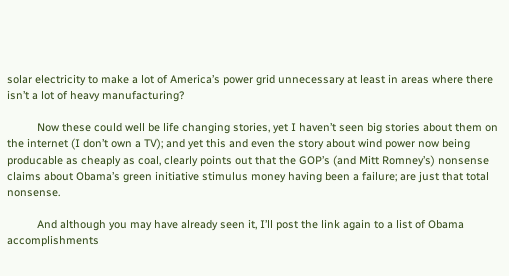solar electricity to make a lot of America’s power grid unnecessary at least in areas where there isn’t a lot of heavy manufacturing?

          Now these could well be life changing stories, yet I haven’t seen big stories about them on the internet (I don’t own a TV); and yet this and even the story about wind power now being producable as cheaply as coal, clearly points out that the GOP’s (and Mitt Romney’s) nonsense claims about Obama’s green initiative stimulus money having been a failure; are just that total nonsense.

          And although you may have already seen it, I’ll post the link again to a list of Obama accomplishments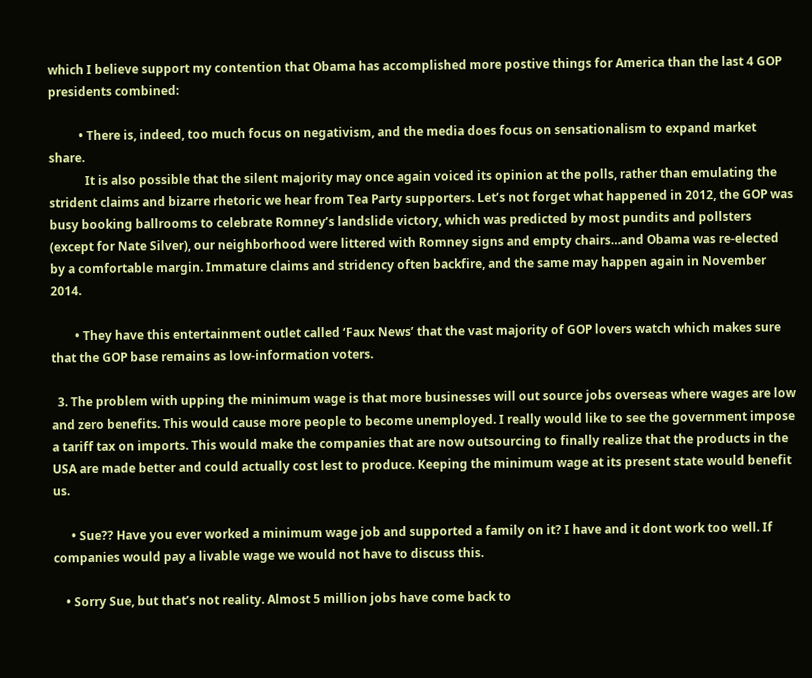which I believe support my contention that Obama has accomplished more postive things for America than the last 4 GOP presidents combined:

          • There is, indeed, too much focus on negativism, and the media does focus on sensationalism to expand market share.
            It is also possible that the silent majority may once again voiced its opinion at the polls, rather than emulating the strident claims and bizarre rhetoric we hear from Tea Party supporters. Let’s not forget what happened in 2012, the GOP was busy booking ballrooms to celebrate Romney’s landslide victory, which was predicted by most pundits and pollsters (except for Nate Silver), our neighborhood were littered with Romney signs and empty chairs…and Obama was re-elected by a comfortable margin. Immature claims and stridency often backfire, and the same may happen again in November 2014.

        • They have this entertainment outlet called ‘Faux News’ that the vast majority of GOP lovers watch which makes sure that the GOP base remains as low-information voters.

  3. The problem with upping the minimum wage is that more businesses will out source jobs overseas where wages are low and zero benefits. This would cause more people to become unemployed. I really would like to see the government impose a tariff tax on imports. This would make the companies that are now outsourcing to finally realize that the products in the USA are made better and could actually cost lest to produce. Keeping the minimum wage at its present state would benefit us.

      • Sue?? Have you ever worked a minimum wage job and supported a family on it? I have and it dont work too well. If companies would pay a livable wage we would not have to discuss this.

    • Sorry Sue, but that’s not reality. Almost 5 million jobs have come back to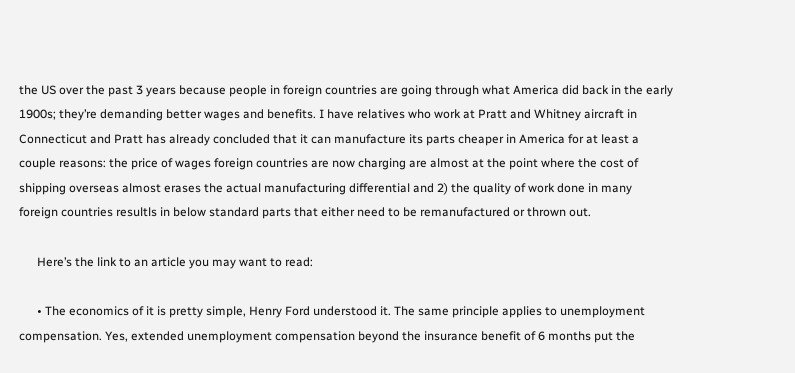the US over the past 3 years because people in foreign countries are going through what America did back in the early 1900s; they’re demanding better wages and benefits. I have relatives who work at Pratt and Whitney aircraft in Connecticut and Pratt has already concluded that it can manufacture its parts cheaper in America for at least a couple reasons: the price of wages foreign countries are now charging are almost at the point where the cost of shipping overseas almost erases the actual manufacturing differential and 2) the quality of work done in many foreign countries resultls in below standard parts that either need to be remanufactured or thrown out.

      Here’s the link to an article you may want to read:

      • The economics of it is pretty simple, Henry Ford understood it. The same principle applies to unemployment compensation. Yes, extended unemployment compensation beyond the insurance benefit of 6 months put the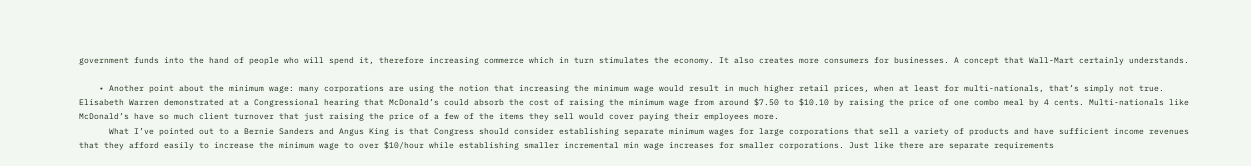government funds into the hand of people who will spend it, therefore increasing commerce which in turn stimulates the economy. It also creates more consumers for businesses. A concept that Wall-Mart certainly understands.

    • Another point about the minimum wage: many corporations are using the notion that increasing the minimum wage would result in much higher retail prices, when at least for multi-nationals, that’s simply not true. Elisabeth Warren demonstrated at a Congressional hearing that McDonald’s could absorb the cost of raising the minimum wage from around $7.50 to $10.10 by raising the price of one combo meal by 4 cents. Multi-nationals like McDonald’s have so much client turnover that just raising the price of a few of the items they sell would cover paying their employees more.
      What I’ve pointed out to a Bernie Sanders and Angus King is that Congress should consider establishing separate minimum wages for large corporations that sell a variety of products and have sufficient income revenues that they afford easily to increase the minimum wage to over $10/hour while establishing smaller incremental min wage increases for smaller corporations. Just like there are separate requirements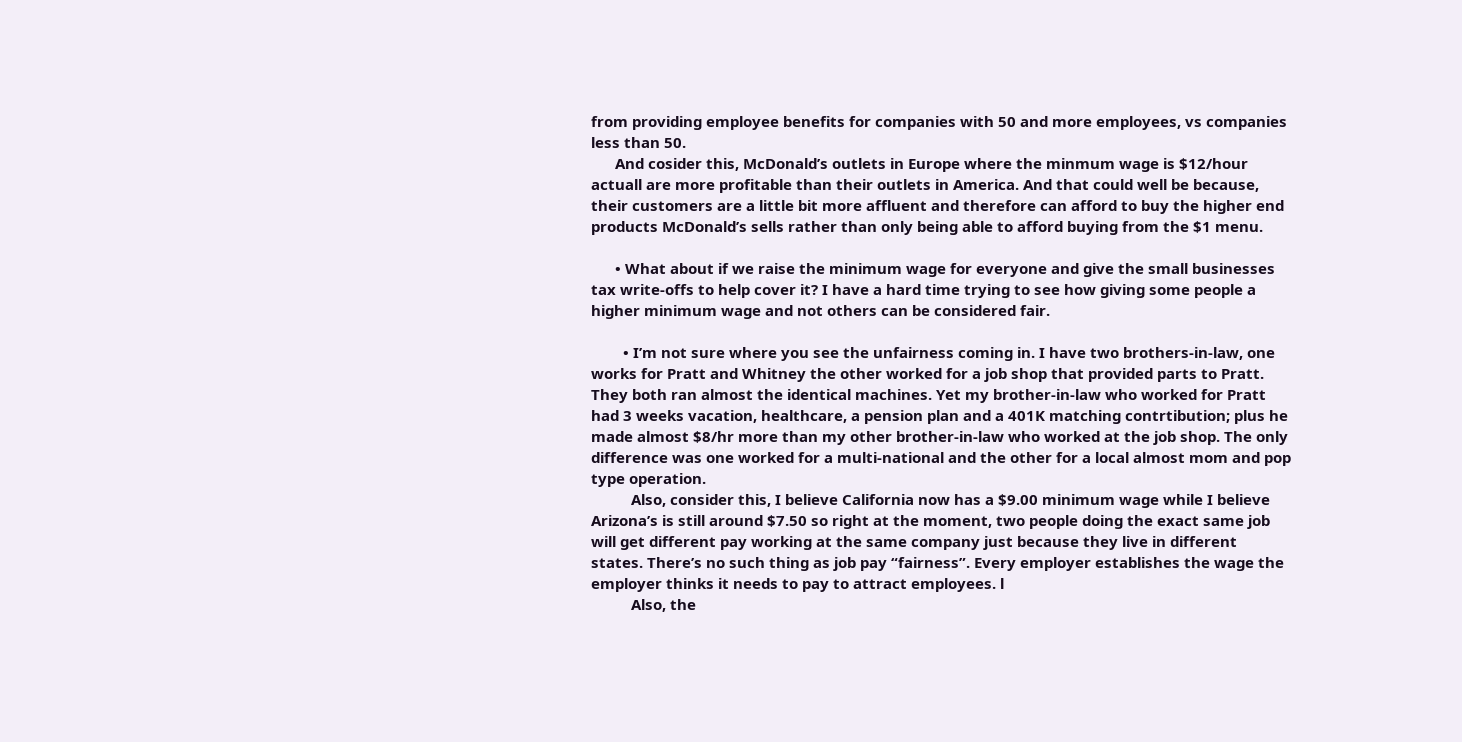from providing employee benefits for companies with 50 and more employees, vs companies less than 50.
      And cosider this, McDonald’s outlets in Europe where the minmum wage is $12/hour actuall are more profitable than their outlets in America. And that could well be because, their customers are a little bit more affluent and therefore can afford to buy the higher end products McDonald’s sells rather than only being able to afford buying from the $1 menu.

      • What about if we raise the minimum wage for everyone and give the small businesses tax write-offs to help cover it? I have a hard time trying to see how giving some people a higher minimum wage and not others can be considered fair.

        • I’m not sure where you see the unfairness coming in. I have two brothers-in-law, one works for Pratt and Whitney the other worked for a job shop that provided parts to Pratt. They both ran almost the identical machines. Yet my brother-in-law who worked for Pratt had 3 weeks vacation, healthcare, a pension plan and a 401K matching contrtibution; plus he made almost $8/hr more than my other brother-in-law who worked at the job shop. The only difference was one worked for a multi-national and the other for a local almost mom and pop type operation.
          Also, consider this, I believe California now has a $9.00 minimum wage while I believe Arizona’s is still around $7.50 so right at the moment, two people doing the exact same job will get different pay working at the same company just because they live in different states. There’s no such thing as job pay “fairness”. Every employer establishes the wage the employer thinks it needs to pay to attract employees. l
          Also, the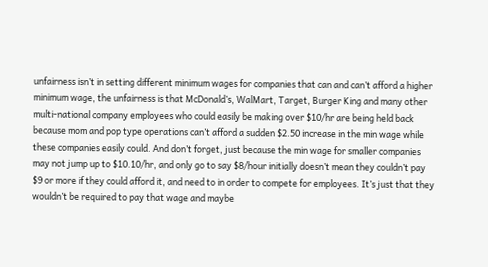unfairness isn’t in setting different minimum wages for companies that can and can’t afford a higher minimum wage, the unfairness is that McDonald’s, WalMart, Target, Burger King and many other multi-national company employees who could easily be making over $10/hr are being held back because mom and pop type operations can’t afford a sudden $2.50 increase in the min wage while these companies easily could. And don’t forget, just because the min wage for smaller companies may not jump up to $10.10/hr, and only go to say $8/hour initially doesn’t mean they couldn’t pay $9 or more if they could afford it, and need to in order to compete for employees. It’s just that they wouldn’t be required to pay that wage and maybe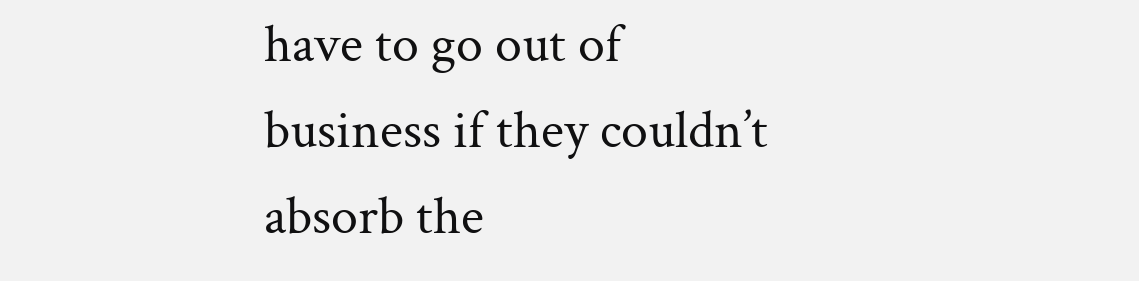have to go out of business if they couldn’t absorb the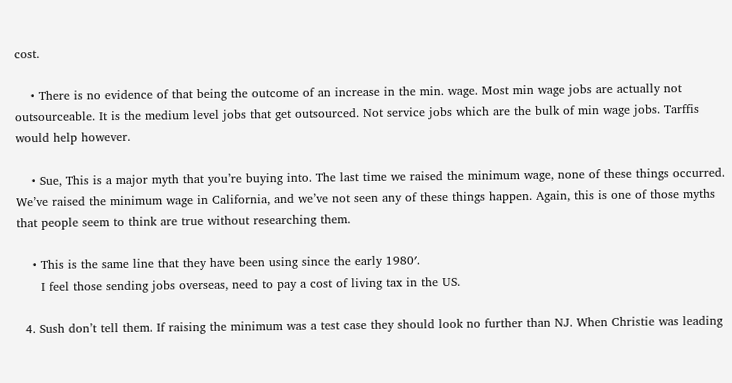cost.

    • There is no evidence of that being the outcome of an increase in the min. wage. Most min wage jobs are actually not outsourceable. It is the medium level jobs that get outsourced. Not service jobs which are the bulk of min wage jobs. Tarffis would help however.

    • Sue, This is a major myth that you’re buying into. The last time we raised the minimum wage, none of these things occurred. We’ve raised the minimum wage in California, and we’ve not seen any of these things happen. Again, this is one of those myths that people seem to think are true without researching them.

    • This is the same line that they have been using since the early 1980′.
      I feel those sending jobs overseas, need to pay a cost of living tax in the US.

  4. Sush don’t tell them. If raising the minimum was a test case they should look no further than NJ. When Christie was leading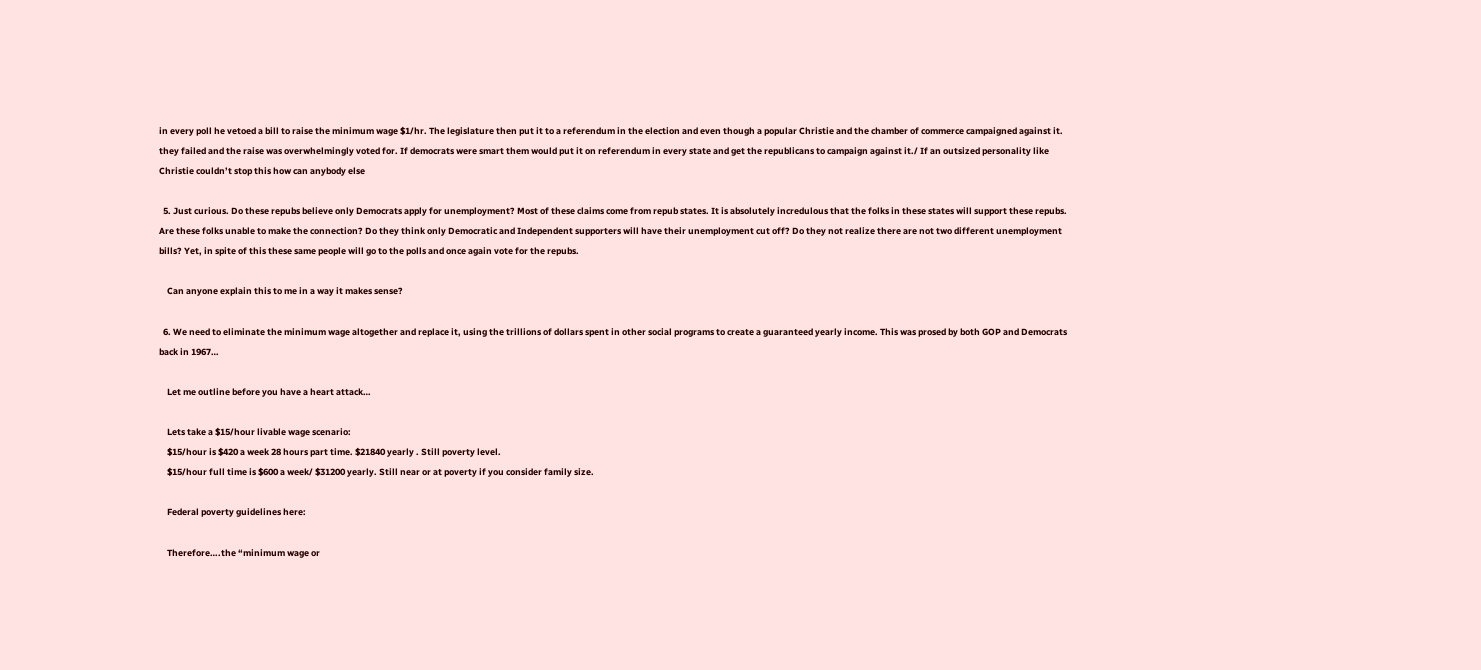in every poll he vetoed a bill to raise the minimum wage $1/hr. The legislature then put it to a referendum in the election and even though a popular Christie and the chamber of commerce campaigned against it. they failed and the raise was overwhelmingly voted for. If democrats were smart them would put it on referendum in every state and get the republicans to campaign against it./ If an outsized personality like Christie couldn’t stop this how can anybody else

  5. Just curious. Do these repubs believe only Democrats apply for unemployment? Most of these claims come from repub states. It is absolutely incredulous that the folks in these states will support these repubs. Are these folks unable to make the connection? Do they think only Democratic and Independent supporters will have their unemployment cut off? Do they not realize there are not two different unemployment bills? Yet, in spite of this these same people will go to the polls and once again vote for the repubs.

    Can anyone explain this to me in a way it makes sense?

  6. We need to eliminate the minimum wage altogether and replace it, using the trillions of dollars spent in other social programs to create a guaranteed yearly income. This was prosed by both GOP and Democrats back in 1967…

    Let me outline before you have a heart attack…

    Lets take a $15/hour livable wage scenario:
    $15/hour is $420 a week 28 hours part time. $21840 yearly . Still poverty level.
    $15/hour full time is $600 a week/ $31200 yearly. Still near or at poverty if you consider family size.

    Federal poverty guidelines here:

    Therefore….the “minimum wage or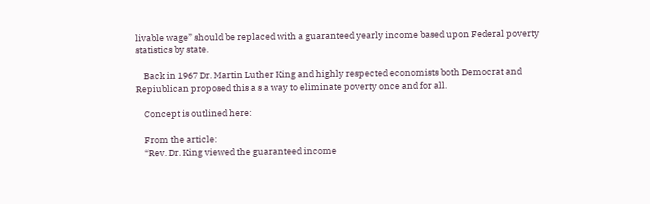livable wage” should be replaced with a guaranteed yearly income based upon Federal poverty statistics by state.

    Back in 1967 Dr. Martin Luther King and highly respected economists both Democrat and Repiublican proposed this a s a way to eliminate poverty once and for all.

    Concept is outlined here:

    From the article:
    “Rev. Dr. King viewed the guaranteed income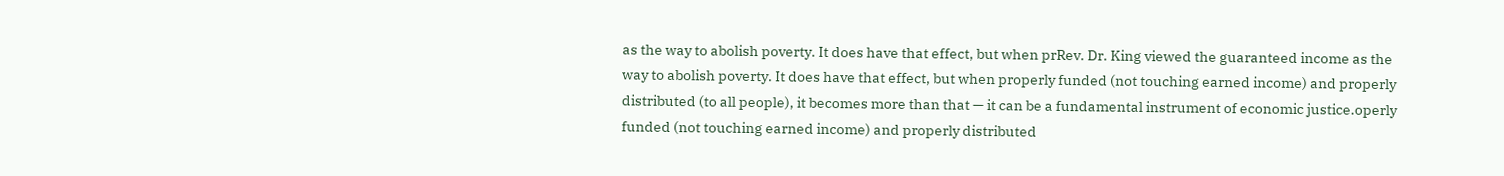as the way to abolish poverty. It does have that effect, but when prRev. Dr. King viewed the guaranteed income as the way to abolish poverty. It does have that effect, but when properly funded (not touching earned income) and properly distributed (to all people), it becomes more than that — it can be a fundamental instrument of economic justice.operly funded (not touching earned income) and properly distributed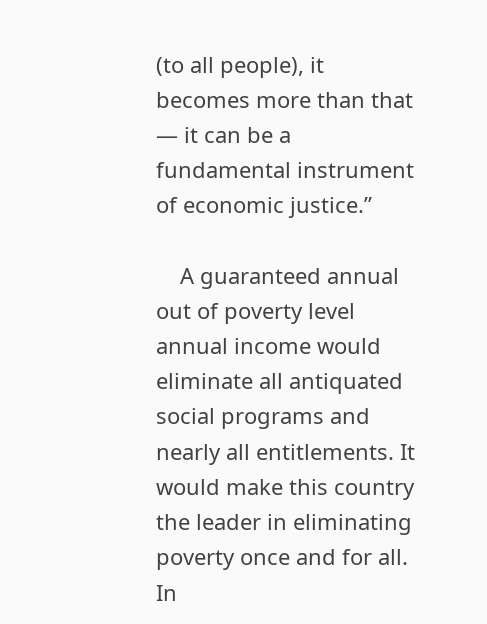(to all people), it becomes more than that — it can be a fundamental instrument of economic justice.”

    A guaranteed annual out of poverty level annual income would eliminate all antiquated social programs and nearly all entitlements. It would make this country the leader in eliminating poverty once and for all. In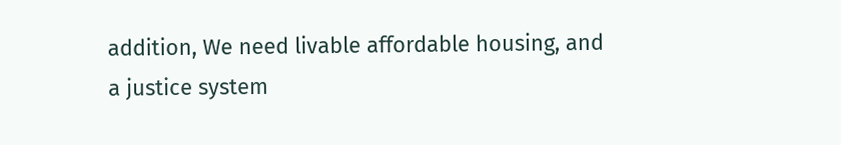addition, We need livable affordable housing, and a justice system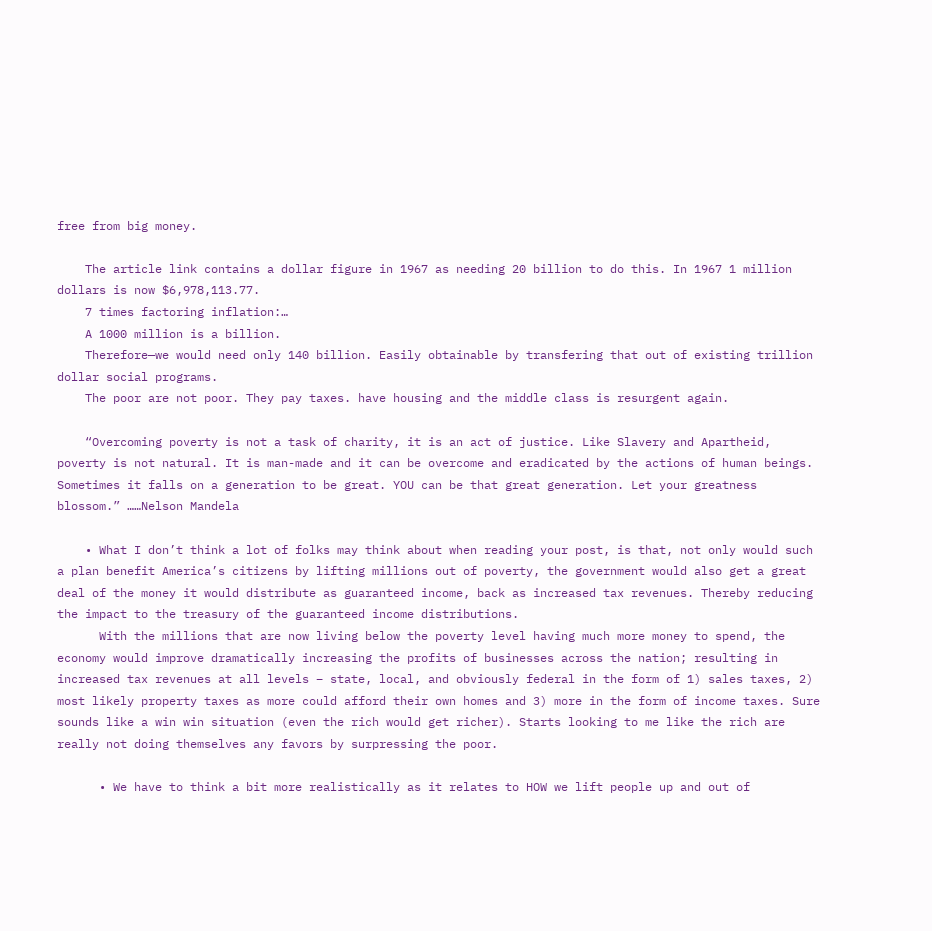free from big money.

    The article link contains a dollar figure in 1967 as needing 20 billion to do this. In 1967 1 million dollars is now $6,978,113.77.
    7 times factoring inflation:…
    A 1000 million is a billion.
    Therefore—we would need only 140 billion. Easily obtainable by transfering that out of existing trillion dollar social programs.
    The poor are not poor. They pay taxes. have housing and the middle class is resurgent again.

    “Overcoming poverty is not a task of charity, it is an act of justice. Like Slavery and Apartheid, poverty is not natural. It is man-made and it can be overcome and eradicated by the actions of human beings. Sometimes it falls on a generation to be great. YOU can be that great generation. Let your greatness blossom.” ……Nelson Mandela

    • What I don’t think a lot of folks may think about when reading your post, is that, not only would such a plan benefit America’s citizens by lifting millions out of poverty, the government would also get a great deal of the money it would distribute as guaranteed income, back as increased tax revenues. Thereby reducing the impact to the treasury of the guaranteed income distributions.
      With the millions that are now living below the poverty level having much more money to spend, the economy would improve dramatically increasing the profits of businesses across the nation; resulting in increased tax revenues at all levels – state, local, and obviously federal in the form of 1) sales taxes, 2) most likely property taxes as more could afford their own homes and 3) more in the form of income taxes. Sure sounds like a win win situation (even the rich would get richer). Starts looking to me like the rich are really not doing themselves any favors by surpressing the poor.

      • We have to think a bit more realistically as it relates to HOW we lift people up and out of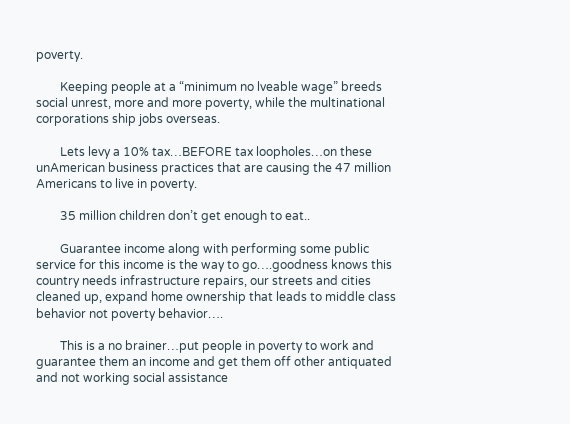poverty.

        Keeping people at a “minimum no lveable wage” breeds social unrest, more and more poverty, while the multinational corporations ship jobs overseas.

        Lets levy a 10% tax…BEFORE tax loopholes…on these unAmerican business practices that are causing the 47 million Americans to live in poverty.

        35 million children don’t get enough to eat..

        Guarantee income along with performing some public service for this income is the way to go….goodness knows this country needs infrastructure repairs, our streets and cities cleaned up, expand home ownership that leads to middle class behavior not poverty behavior….

        This is a no brainer…put people in poverty to work and guarantee them an income and get them off other antiquated and not working social assistance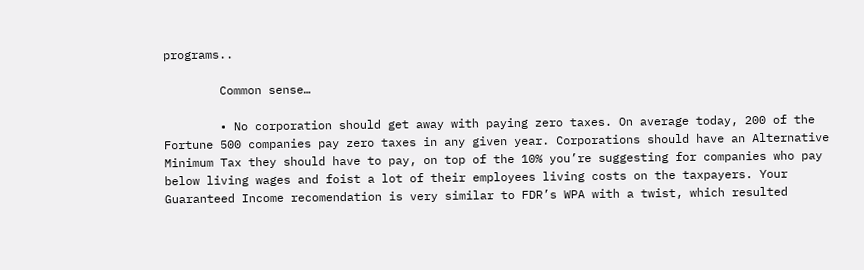programs..

        Common sense…

        • No corporation should get away with paying zero taxes. On average today, 200 of the Fortune 500 companies pay zero taxes in any given year. Corporations should have an Alternative Minimum Tax they should have to pay, on top of the 10% you’re suggesting for companies who pay below living wages and foist a lot of their employees living costs on the taxpayers. Your Guaranteed Income recomendation is very similar to FDR’s WPA with a twist, which resulted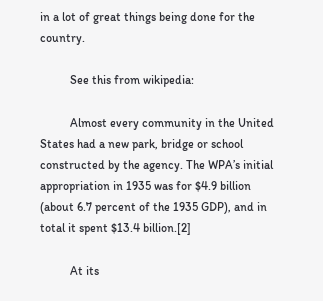in a lot of great things being done for the country.

          See this from wikipedia:

          Almost every community in the United States had a new park, bridge or school constructed by the agency. The WPA’s initial appropriation in 1935 was for $4.9 billion (about 6.7 percent of the 1935 GDP), and in total it spent $13.4 billion.[2]

          At its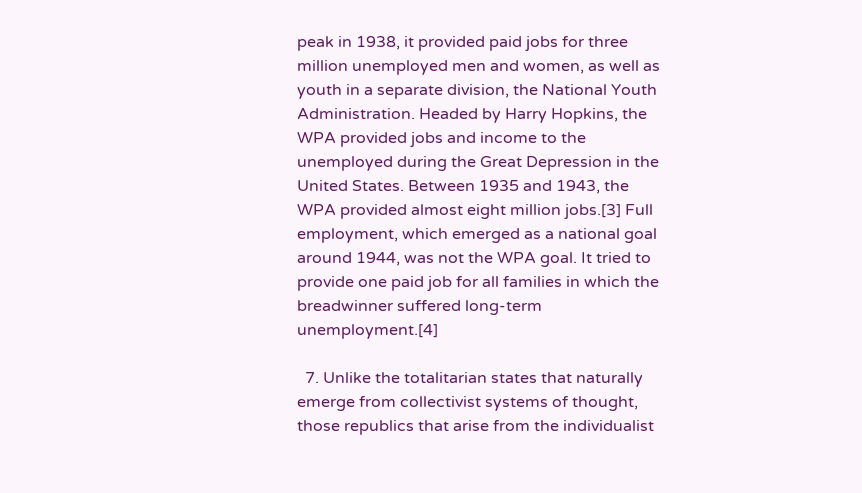peak in 1938, it provided paid jobs for three million unemployed men and women, as well as youth in a separate division, the National Youth Administration. Headed by Harry Hopkins, the WPA provided jobs and income to the unemployed during the Great Depression in the United States. Between 1935 and 1943, the WPA provided almost eight million jobs.[3] Full employment, which emerged as a national goal around 1944, was not the WPA goal. It tried to provide one paid job for all families in which the breadwinner suffered long-term unemployment.[4]

  7. Unlike the totalitarian states that naturally emerge from collectivist systems of thought, those republics that arise from the individualist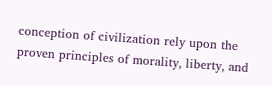conception of civilization rely upon the proven principles of morality, liberty, and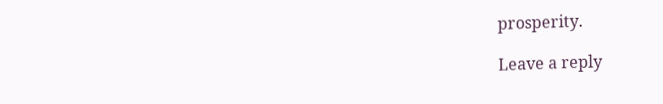prosperity.

Leave a reply